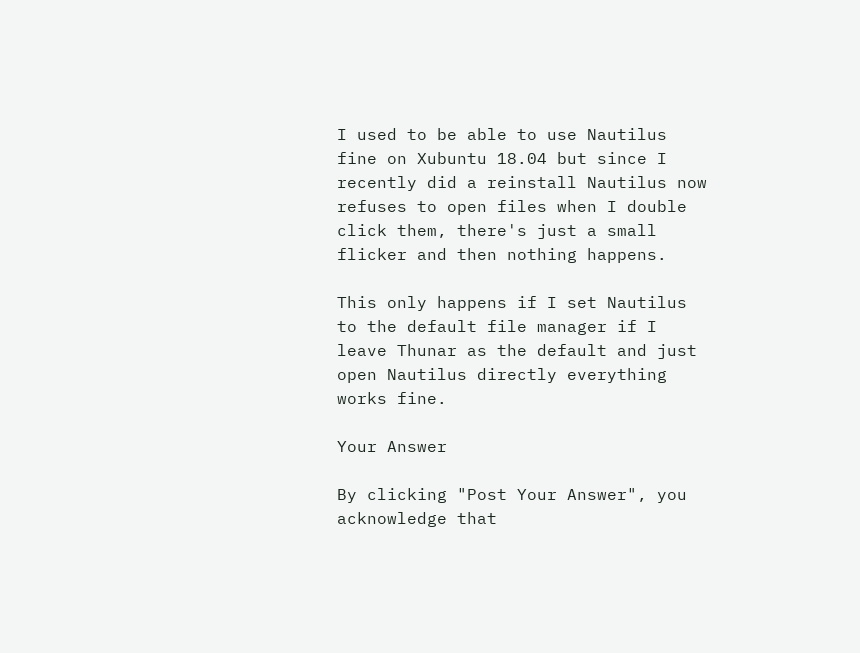I used to be able to use Nautilus fine on Xubuntu 18.04 but since I recently did a reinstall Nautilus now refuses to open files when I double click them, there's just a small flicker and then nothing happens.

This only happens if I set Nautilus to the default file manager if I leave Thunar as the default and just open Nautilus directly everything works fine.

Your Answer

By clicking "Post Your Answer", you acknowledge that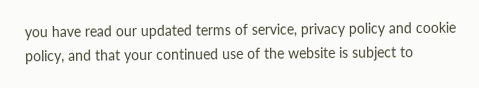you have read our updated terms of service, privacy policy and cookie policy, and that your continued use of the website is subject to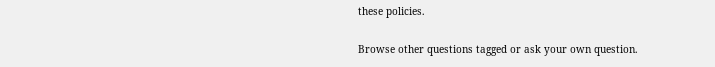these policies.

Browse other questions tagged or ask your own question.